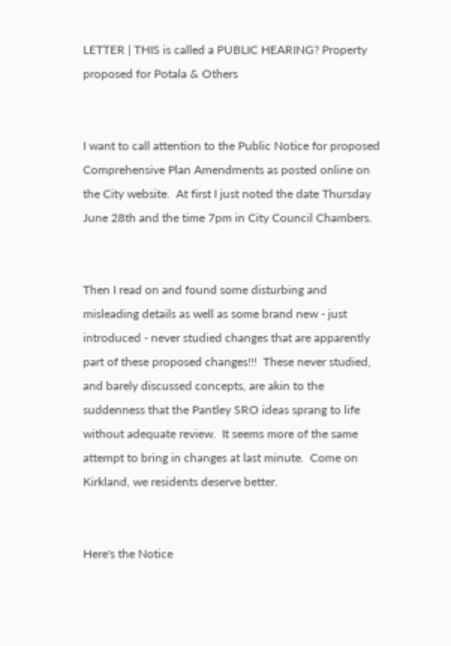LETTER | THIS is called a PUBLIC HEARING? Property proposed for Potala & Others


I want to call attention to the Public Notice for proposed Comprehensive Plan Amendments as posted online on the City website.  At first I just noted the date Thursday June 28th and the time 7pm in City Council Chambers.


Then I read on and found some disturbing and misleading details as well as some brand new - just introduced - never studied changes that are apparently part of these proposed changes!!!  These never studied, and barely discussed concepts, are akin to the suddenness that the Pantley SRO ideas sprang to life without adequate review.  It seems more of the same attempt to bring in changes at last minute.  Come on Kirkland, we residents deserve better.


Here's the Notice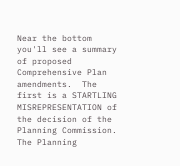Near the bottom you'll see a summary of proposed Comprehensive Plan amendments.  The first is a STARTLING MISREPRESENTATION of the decision of the Planning Commission.  The Planning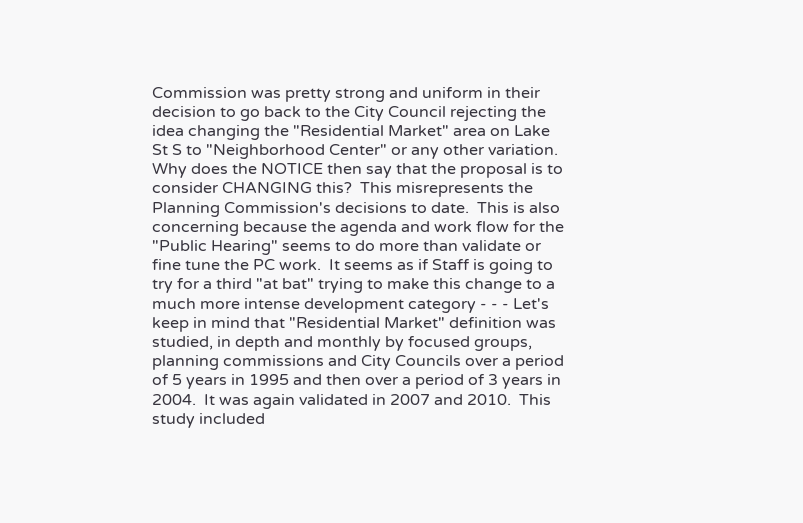Commission was pretty strong and uniform in their decision to go back to the City Council rejecting the idea changing the "Residential Market" area on Lake St S to "Neighborhood Center" or any other variation.  Why does the NOTICE then say that the proposal is to consider CHANGING this?  This misrepresents the Planning Commission's decisions to date.  This is also concerning because the agenda and work flow for the "Public Hearing" seems to do more than validate or fine tune the PC work.  It seems as if Staff is going to try for a third "at bat" trying to make this change to a much more intense development category - - - Let's keep in mind that "Residential Market" definition was studied, in depth and monthly by focused groups, planning commissions and City Councils over a period of 5 years in 1995 and then over a period of 3 years in 2004.  It was again validated in 2007 and 2010.  This study included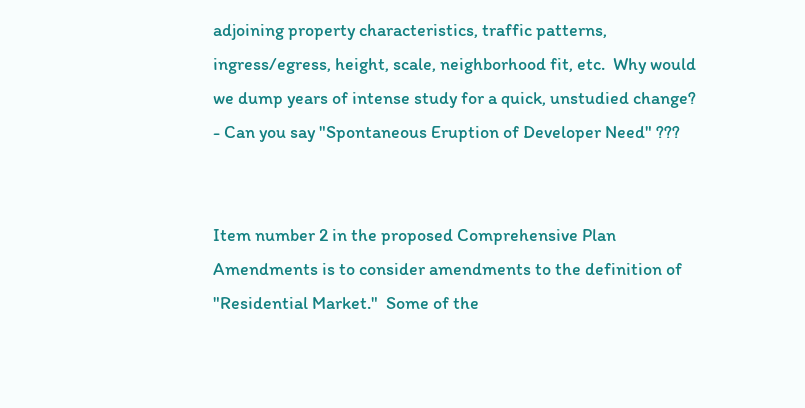adjoining property characteristics, traffic patterns, ingress/egress, height, scale, neighborhood fit, etc.  Why would we dump years of intense study for a quick, unstudied change?  - Can you say "Spontaneous Eruption of Developer Need" ???


Item number 2 in the proposed Comprehensive Plan Amendments is to consider amendments to the definition of "Residential Market."  Some of the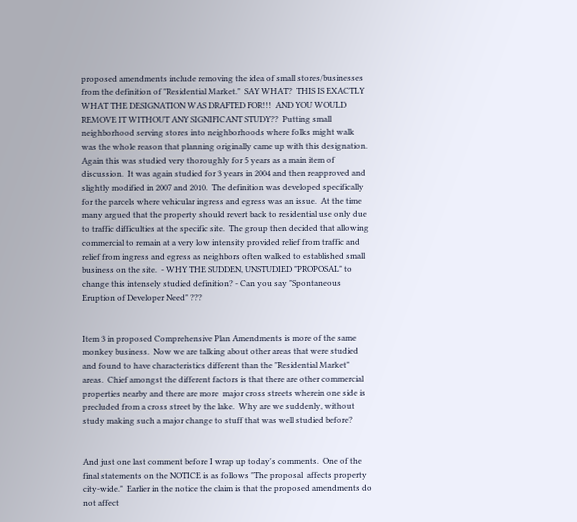proposed amendments include removing the idea of small stores/businesses from the definition of "Residential Market."  SAY WHAT?  THIS IS EXACTLY WHAT THE DESIGNATION WAS DRAFTED FOR!!!  AND YOU WOULD REMOVE IT WITHOUT ANY SIGNIFICANT STUDY??  Putting small neighborhood serving stores into neighborhoods where folks might walk was the whole reason that planning originally came up with this designation.  Again this was studied very thoroughly for 5 years as a main item of discussion.  It was again studied for 3 years in 2004 and then reapproved and slightly modified in 2007 and 2010.  The definition was developed specifically for the parcels where vehicular ingress and egress was an issue.  At the time many argued that the property should revert back to residential use only due to traffic difficulties at the specific site.  The group then decided that allowing commercial to remain at a very low intensity provided relief from traffic and relief from ingress and egress as neighbors often walked to established small business on the site.  - WHY THE SUDDEN, UNSTUDIED "PROPOSAL" to change this intensely studied definition? - Can you say "Spontaneous Eruption of Developer Need" ???


Item 3 in proposed Comprehensive Plan Amendments is more of the same monkey business.  Now we are talking about other areas that were studied and found to have characteristics different than the "Residential Market" areas.  Chief amongst the different factors is that there are other commercial properties nearby and there are more  major cross streets wherein one side is precluded from a cross street by the lake.  Why are we suddenly, without study making such a major change to stuff that was well studied before?


And just one last comment before I wrap up today's comments.  One of the final statements on the NOTICE is as follows "The proposal  affects property city-wide."  Earlier in the notice the claim is that the proposed amendments do not affect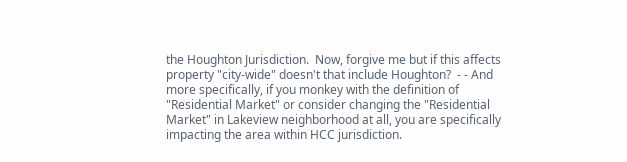the Houghton Jurisdiction.  Now, forgive me but if this affects property "city-wide" doesn't that include Houghton?  - - And more specifically, if you monkey with the definition of "Residential Market" or consider changing the "Residential Market" in Lakeview neighborhood at all, you are specifically impacting the area within HCC jurisdiction.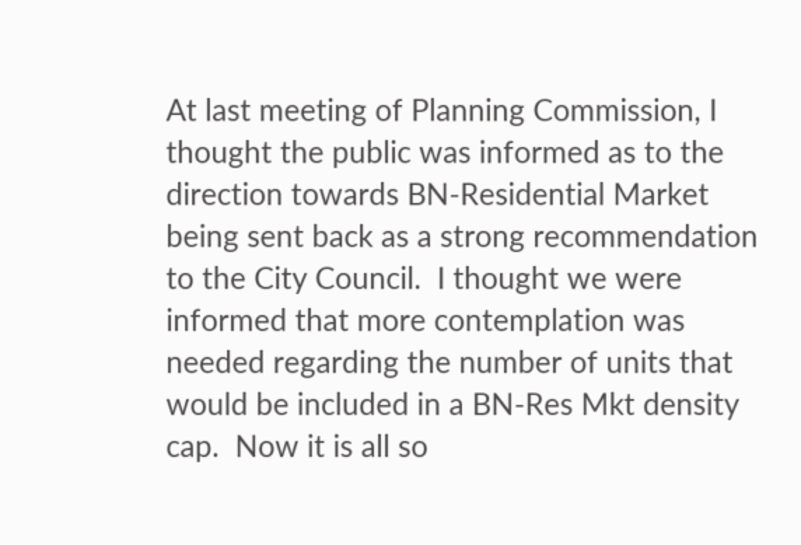At last meeting of Planning Commission, I thought the public was informed as to the direction towards BN-Residential Market being sent back as a strong recommendation to the City Council.  I thought we were informed that more contemplation was needed regarding the number of units that would be included in a BN-Res Mkt density cap.  Now it is all so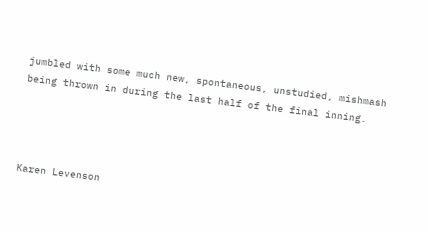jumbled with some much new, spontaneous, unstudied, mishmash being thrown in during the last half of the final inning.




Karen Levenson